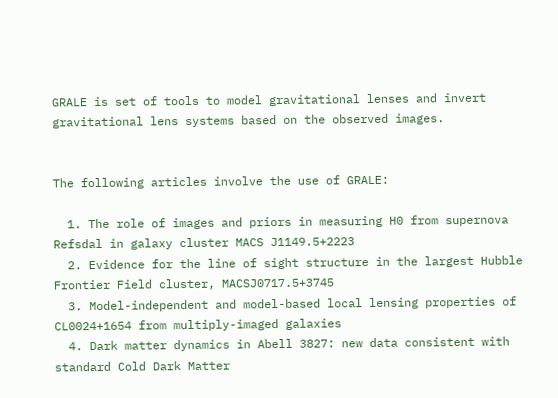GRALE is set of tools to model gravitational lenses and invert gravitational lens systems based on the observed images.


The following articles involve the use of GRALE:

  1. The role of images and priors in measuring H0 from supernova Refsdal in galaxy cluster MACS J1149.5+2223
  2. Evidence for the line of sight structure in the largest Hubble Frontier Field cluster, MACSJ0717.5+3745
  3. Model-independent and model-based local lensing properties of CL0024+1654 from multiply-imaged galaxies
  4. Dark matter dynamics in Abell 3827: new data consistent with standard Cold Dark Matter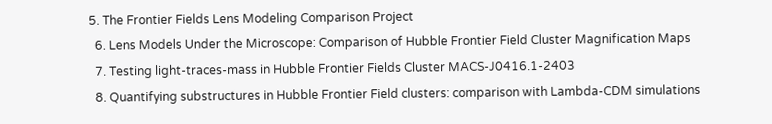5. The Frontier Fields Lens Modeling Comparison Project
  6. Lens Models Under the Microscope: Comparison of Hubble Frontier Field Cluster Magnification Maps
  7. Testing light-traces-mass in Hubble Frontier Fields Cluster MACS-J0416.1-2403
  8. Quantifying substructures in Hubble Frontier Field clusters: comparison with Lambda-CDM simulations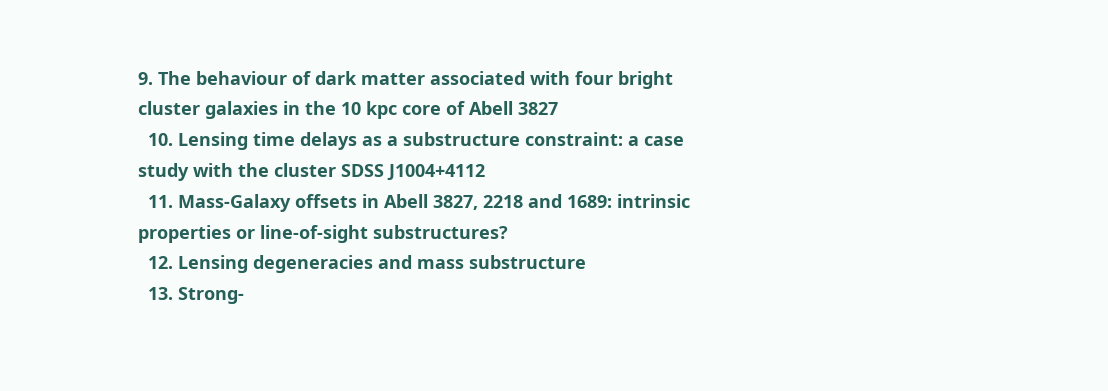9. The behaviour of dark matter associated with four bright cluster galaxies in the 10 kpc core of Abell 3827
  10. Lensing time delays as a substructure constraint: a case study with the cluster SDSS J1004+4112
  11. Mass-Galaxy offsets in Abell 3827, 2218 and 1689: intrinsic properties or line-of-sight substructures?
  12. Lensing degeneracies and mass substructure
  13. Strong-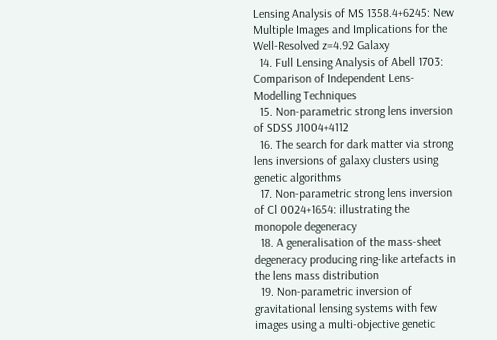Lensing Analysis of MS 1358.4+6245: New Multiple Images and Implications for the Well-Resolved z=4.92 Galaxy
  14. Full Lensing Analysis of Abell 1703: Comparison of Independent Lens-Modelling Techniques
  15. Non-parametric strong lens inversion of SDSS J1004+4112
  16. The search for dark matter via strong lens inversions of galaxy clusters using genetic algorithms
  17. Non-parametric strong lens inversion of Cl 0024+1654: illustrating the monopole degeneracy
  18. A generalisation of the mass-sheet degeneracy producing ring-like artefacts in the lens mass distribution
  19. Non-parametric inversion of gravitational lensing systems with few images using a multi-objective genetic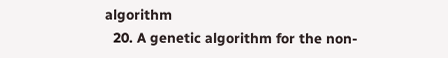algorithm
  20. A genetic algorithm for the non-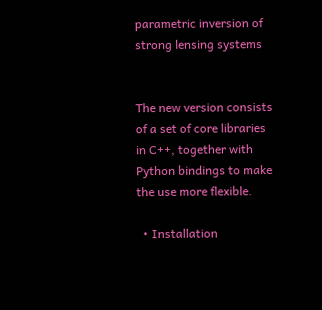parametric inversion of strong lensing systems


The new version consists of a set of core libraries in C++, together with Python bindings to make the use more flexible.

  • Installation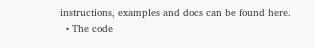instructions, examples and docs can be found here.
  • The code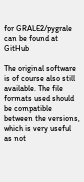for GRALE2/pygrale can be found at GitHub

The original software is of course also still available. The file formats used should be compatible between the versions, which is very useful as not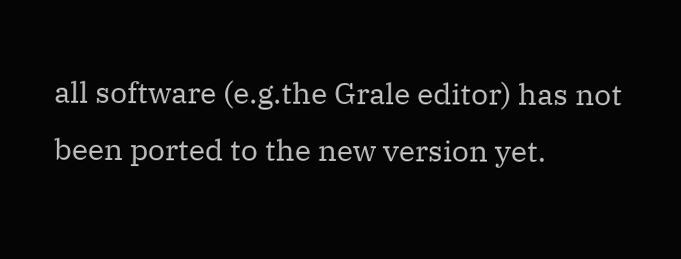all software (e.g.the Grale editor) has not been ported to the new version yet.